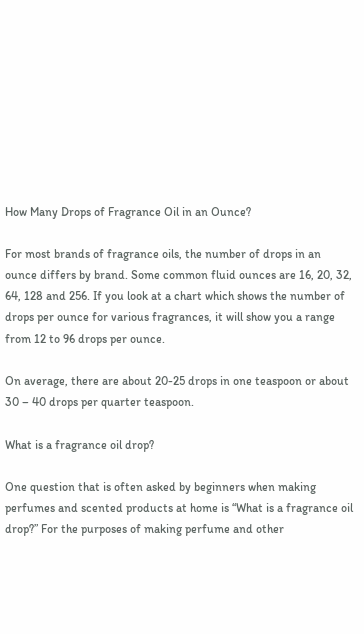How Many Drops of Fragrance Oil in an Ounce?

For most brands of fragrance oils, the number of drops in an ounce differs by brand. Some common fluid ounces are 16, 20, 32, 64, 128 and 256. If you look at a chart which shows the number of drops per ounce for various fragrances, it will show you a range from 12 to 96 drops per ounce.

On average, there are about 20-25 drops in one teaspoon or about 30 – 40 drops per quarter teaspoon.

What is a fragrance oil drop?

One question that is often asked by beginners when making perfumes and scented products at home is “What is a fragrance oil drop?” For the purposes of making perfume and other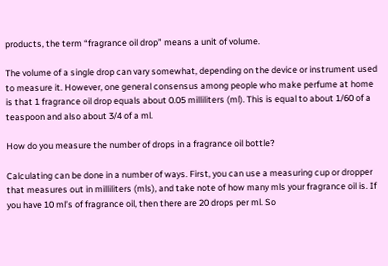products, the term “fragrance oil drop” means a unit of volume.

The volume of a single drop can vary somewhat, depending on the device or instrument used to measure it. However, one general consensus among people who make perfume at home is that 1 fragrance oil drop equals about 0.05 milliliters (ml). This is equal to about 1/60 of a teaspoon and also about 3/4 of a ml.

How do you measure the number of drops in a fragrance oil bottle?

Calculating can be done in a number of ways. First, you can use a measuring cup or dropper that measures out in milliliters (mls), and take note of how many mls your fragrance oil is. If you have 10 ml’s of fragrance oil, then there are 20 drops per ml. So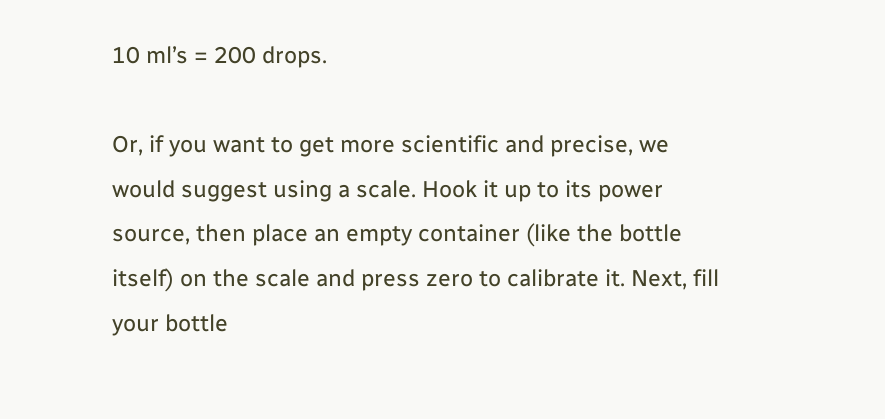10 ml’s = 200 drops.

Or, if you want to get more scientific and precise, we would suggest using a scale. Hook it up to its power source, then place an empty container (like the bottle itself) on the scale and press zero to calibrate it. Next, fill your bottle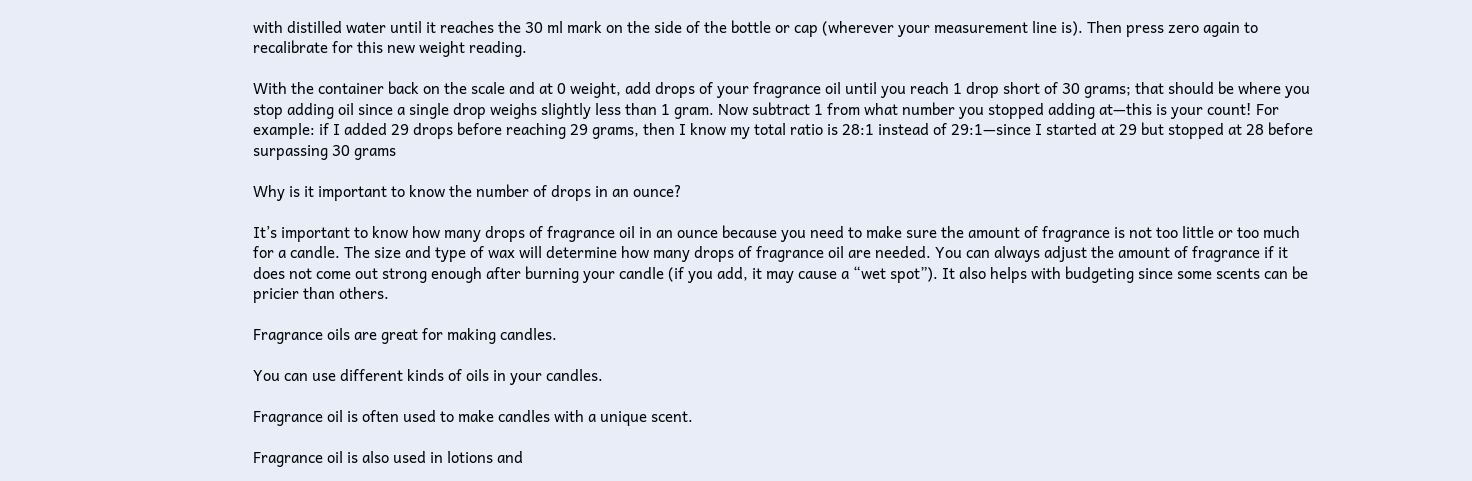with distilled water until it reaches the 30 ml mark on the side of the bottle or cap (wherever your measurement line is). Then press zero again to recalibrate for this new weight reading.

With the container back on the scale and at 0 weight, add drops of your fragrance oil until you reach 1 drop short of 30 grams; that should be where you stop adding oil since a single drop weighs slightly less than 1 gram. Now subtract 1 from what number you stopped adding at—this is your count! For example: if I added 29 drops before reaching 29 grams, then I know my total ratio is 28:1 instead of 29:1—since I started at 29 but stopped at 28 before surpassing 30 grams

Why is it important to know the number of drops in an ounce?

It’s important to know how many drops of fragrance oil in an ounce because you need to make sure the amount of fragrance is not too little or too much for a candle. The size and type of wax will determine how many drops of fragrance oil are needed. You can always adjust the amount of fragrance if it does not come out strong enough after burning your candle (if you add, it may cause a “wet spot”). It also helps with budgeting since some scents can be pricier than others.

Fragrance oils are great for making candles.

You can use different kinds of oils in your candles.

Fragrance oil is often used to make candles with a unique scent.

Fragrance oil is also used in lotions and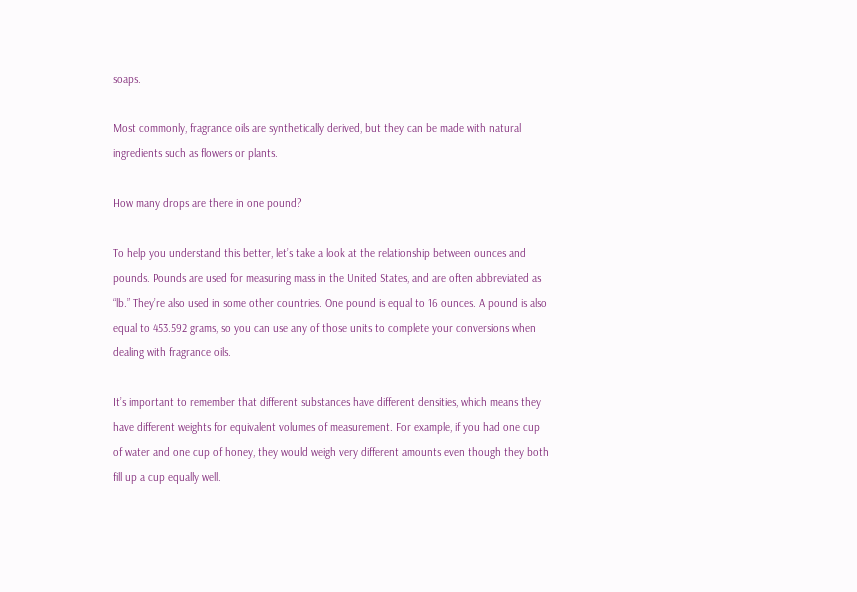soaps.

Most commonly, fragrance oils are synthetically derived, but they can be made with natural ingredients such as flowers or plants.

How many drops are there in one pound?

To help you understand this better, let’s take a look at the relationship between ounces and pounds. Pounds are used for measuring mass in the United States, and are often abbreviated as “lb.” They’re also used in some other countries. One pound is equal to 16 ounces. A pound is also equal to 453.592 grams, so you can use any of those units to complete your conversions when dealing with fragrance oils.

It’s important to remember that different substances have different densities, which means they have different weights for equivalent volumes of measurement. For example, if you had one cup of water and one cup of honey, they would weigh very different amounts even though they both fill up a cup equally well.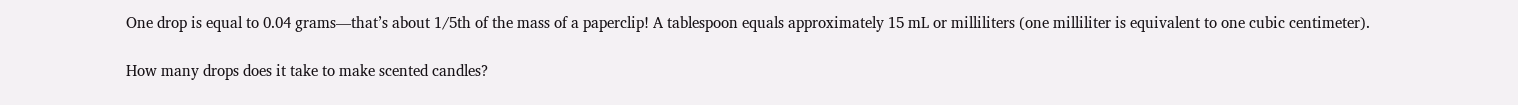One drop is equal to 0.04 grams—that’s about 1/5th of the mass of a paperclip! A tablespoon equals approximately 15 mL or milliliters (one milliliter is equivalent to one cubic centimeter).

How many drops does it take to make scented candles?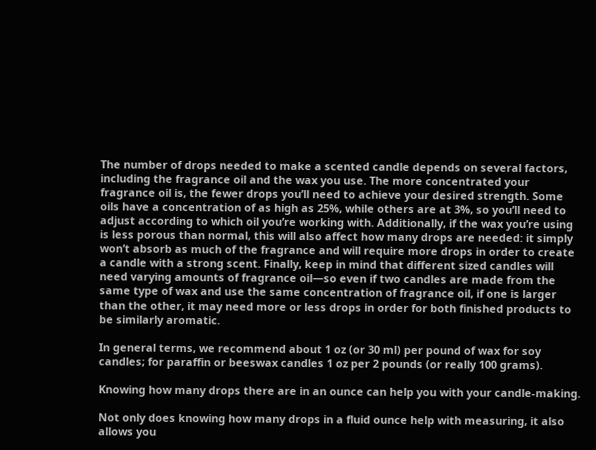The number of drops needed to make a scented candle depends on several factors, including the fragrance oil and the wax you use. The more concentrated your fragrance oil is, the fewer drops you’ll need to achieve your desired strength. Some oils have a concentration of as high as 25%, while others are at 3%, so you’ll need to adjust according to which oil you’re working with. Additionally, if the wax you’re using is less porous than normal, this will also affect how many drops are needed: it simply won’t absorb as much of the fragrance and will require more drops in order to create a candle with a strong scent. Finally, keep in mind that different sized candles will need varying amounts of fragrance oil—so even if two candles are made from the same type of wax and use the same concentration of fragrance oil, if one is larger than the other, it may need more or less drops in order for both finished products to be similarly aromatic.

In general terms, we recommend about 1 oz (or 30 ml) per pound of wax for soy candles; for paraffin or beeswax candles 1 oz per 2 pounds (or really 100 grams).

Knowing how many drops there are in an ounce can help you with your candle-making.

Not only does knowing how many drops in a fluid ounce help with measuring, it also allows you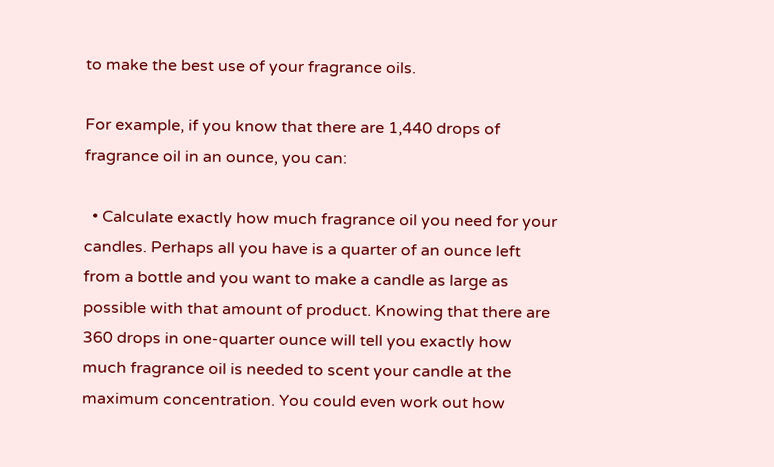to make the best use of your fragrance oils.

For example, if you know that there are 1,440 drops of fragrance oil in an ounce, you can:

  • Calculate exactly how much fragrance oil you need for your candles. Perhaps all you have is a quarter of an ounce left from a bottle and you want to make a candle as large as possible with that amount of product. Knowing that there are 360 drops in one-quarter ounce will tell you exactly how much fragrance oil is needed to scent your candle at the maximum concentration. You could even work out how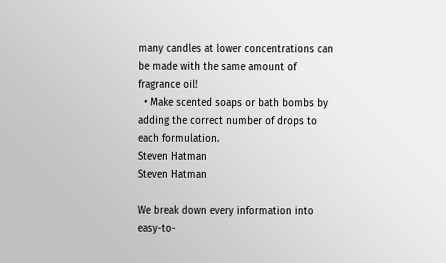many candles at lower concentrations can be made with the same amount of fragrance oil!
  • Make scented soaps or bath bombs by adding the correct number of drops to each formulation.
Steven Hatman
Steven Hatman

We break down every information into easy-to-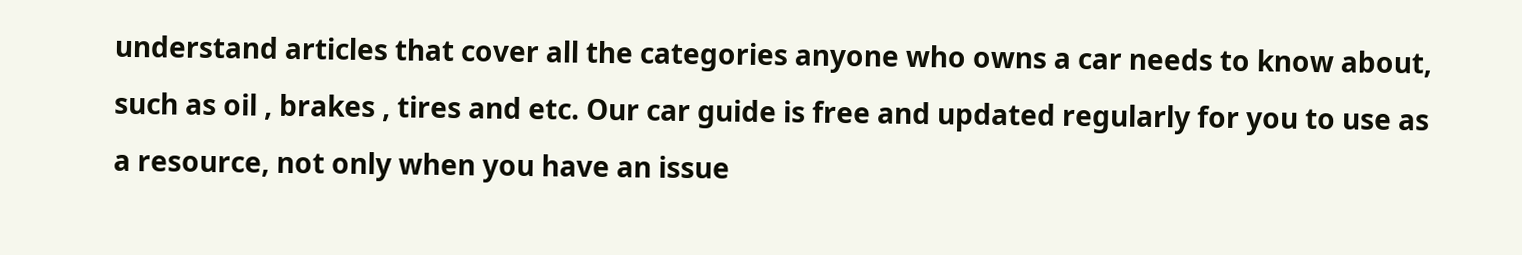understand articles that cover all the categories anyone who owns a car needs to know about, such as oil , brakes , tires and etc. Our car guide is free and updated regularly for you to use as a resource, not only when you have an issue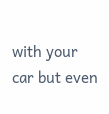with your car but even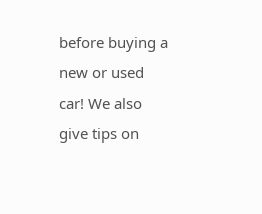before buying a new or used car! We also give tips on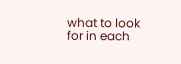what to look for in each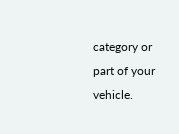category or part of your vehicle.